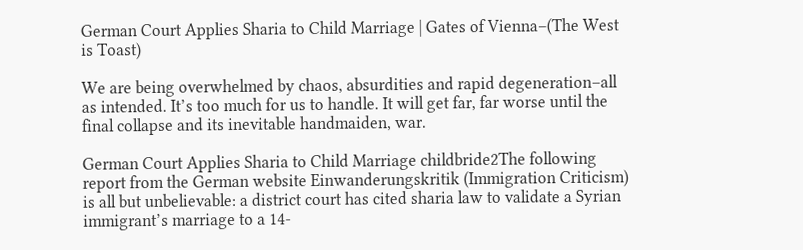German Court Applies Sharia to Child Marriage | Gates of Vienna–(The West is Toast)

We are being overwhelmed by chaos, absurdities and rapid degeneration–all as intended. It’s too much for us to handle. It will get far, far worse until the final collapse and its inevitable handmaiden, war.

German Court Applies Sharia to Child Marriage childbride2The following report from the German website Einwanderungskritik (Immigration Criticism) is all but unbelievable: a district court has cited sharia law to validate a Syrian immigrant’s marriage to a 14-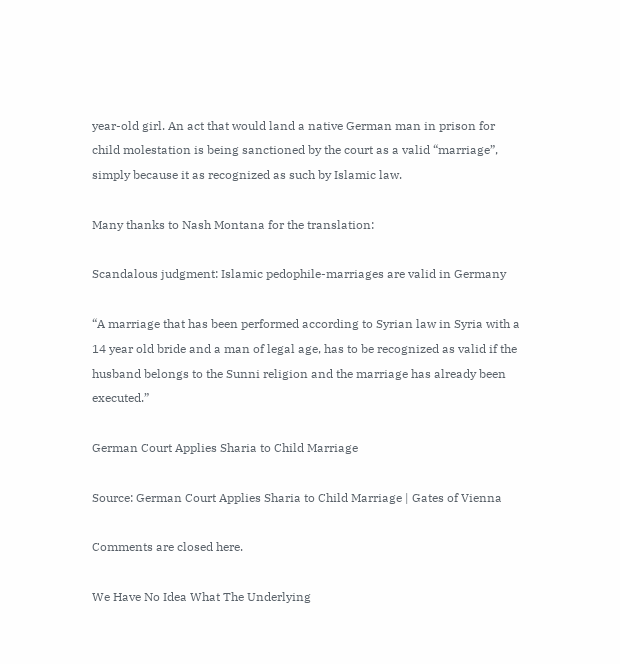year-old girl. An act that would land a native German man in prison for child molestation is being sanctioned by the court as a valid “marriage”, simply because it as recognized as such by Islamic law.

Many thanks to Nash Montana for the translation:

Scandalous judgment: Islamic pedophile-marriages are valid in Germany

“A marriage that has been performed according to Syrian law in Syria with a 14 year old bride and a man of legal age, has to be recognized as valid if the husband belongs to the Sunni religion and the marriage has already been executed.”

German Court Applies Sharia to Child Marriage

Source: German Court Applies Sharia to Child Marriage | Gates of Vienna

Comments are closed here.

We Have No Idea What The Underlying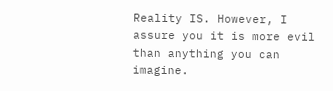Reality IS. However, I assure you it is more evil than anything you can imagine.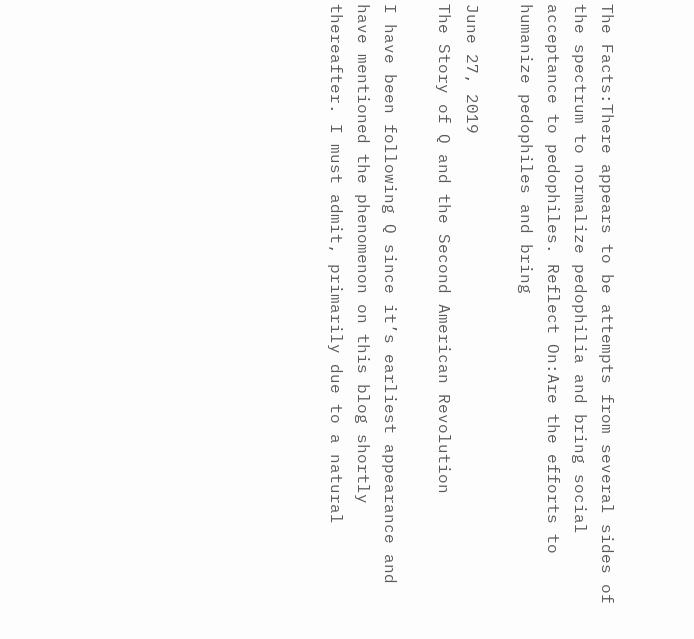The Facts:There appears to be attempts from several sides of the spectrum to normalize pedophilia and bring social acceptance to pedophiles. Reflect On:Are the efforts to humanize pedophiles and bring

June 27, 2019
The Story of Q and the Second American Revolution

I have been following Q since it’s earliest appearance and have mentioned the phenomenon on this blog shortly thereafter. I must admit, primarily due to a natural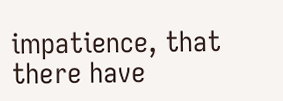impatience, that there have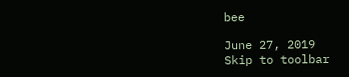bee

June 27, 2019
Skip to toolbar